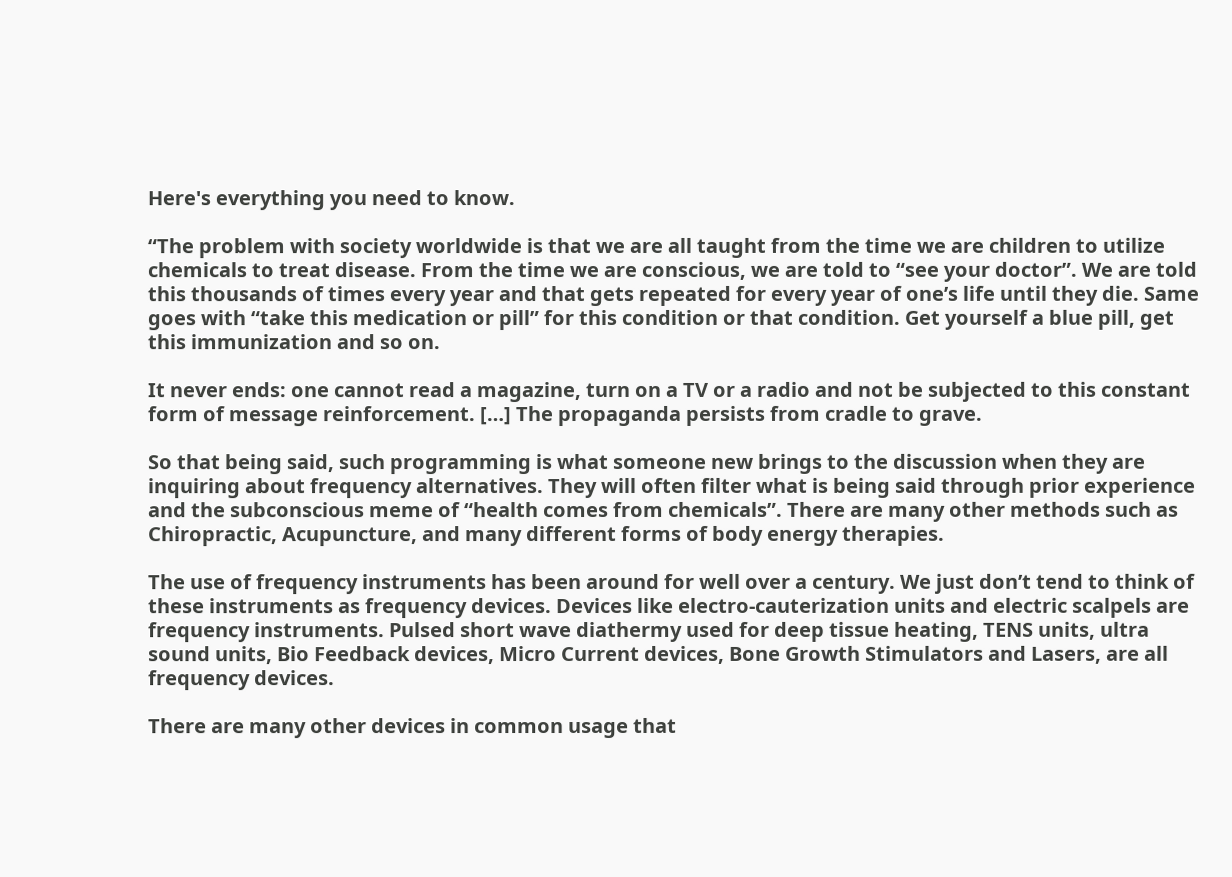Here's everything you need to know.

“The problem with society worldwide is that we are all taught from the time we are children to utilize chemicals to treat disease. From the time we are conscious, we are told to “see your doctor”. We are told this thousands of times every year and that gets repeated for every year of one’s life until they die. Same goes with “take this medication or pill” for this condition or that condition. Get yourself a blue pill, get this immunization and so on.

It never ends: one cannot read a magazine, turn on a TV or a radio and not be subjected to this constant form of message reinforcement. […] The propaganda persists from cradle to grave.

So that being said, such programming is what someone new brings to the discussion when they are inquiring about frequency alternatives. They will often filter what is being said through prior experience and the subconscious meme of “health comes from chemicals”. There are many other methods such as Chiropractic, Acupuncture, and many different forms of body energy therapies.

The use of frequency instruments has been around for well over a century. We just don’t tend to think of these instruments as frequency devices. Devices like electro-cauterization units and electric scalpels are frequency instruments. Pulsed short wave diathermy used for deep tissue heating, TENS units, ultra sound units, Bio Feedback devices, Micro Current devices, Bone Growth Stimulators and Lasers, are all frequency devices.

There are many other devices in common usage that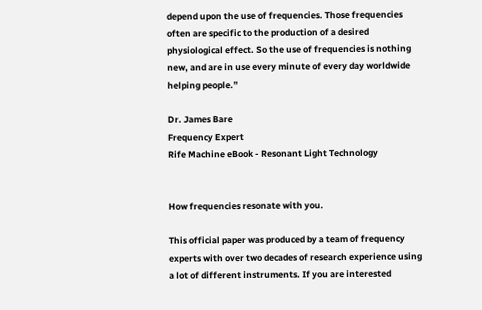depend upon the use of frequencies. Those frequencies often are specific to the production of a desired physiological effect. So the use of frequencies is nothing new, and are in use every minute of every day worldwide helping people.”

Dr. James Bare
Frequency Expert
Rife Machine eBook - Resonant Light Technology


How frequencies resonate with you.

This official paper was produced by a team of frequency experts with over two decades of research experience using a lot of different instruments. If you are interested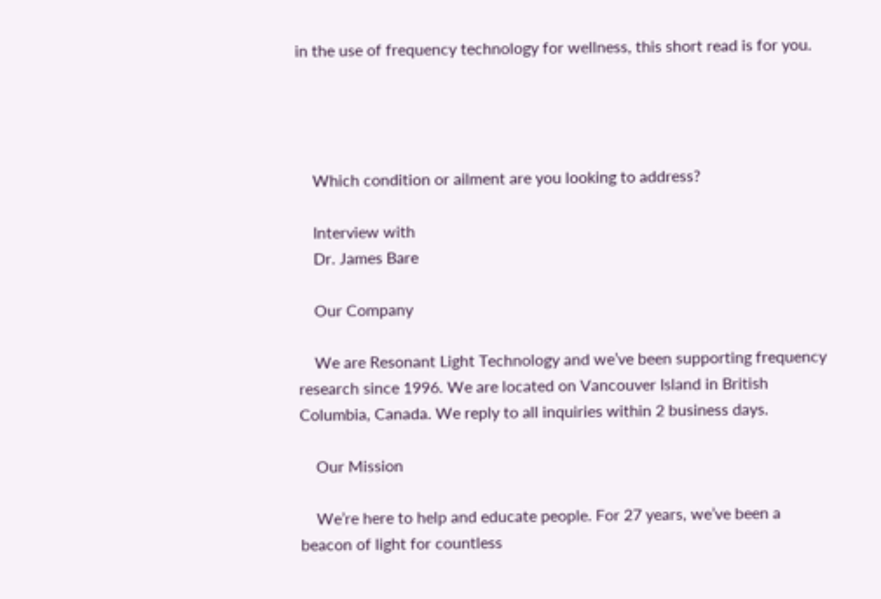in the use of frequency technology for wellness, this short read is for you.




    Which condition or ailment are you looking to address?

    Interview with
    Dr. James Bare

    Our Company

    We are Resonant Light Technology and we’ve been supporting frequency research since 1996. We are located on Vancouver Island in British Columbia, Canada. We reply to all inquiries within 2 business days.

    Our Mission

    We’re here to help and educate people. For 27 years, we’ve been a beacon of light for countless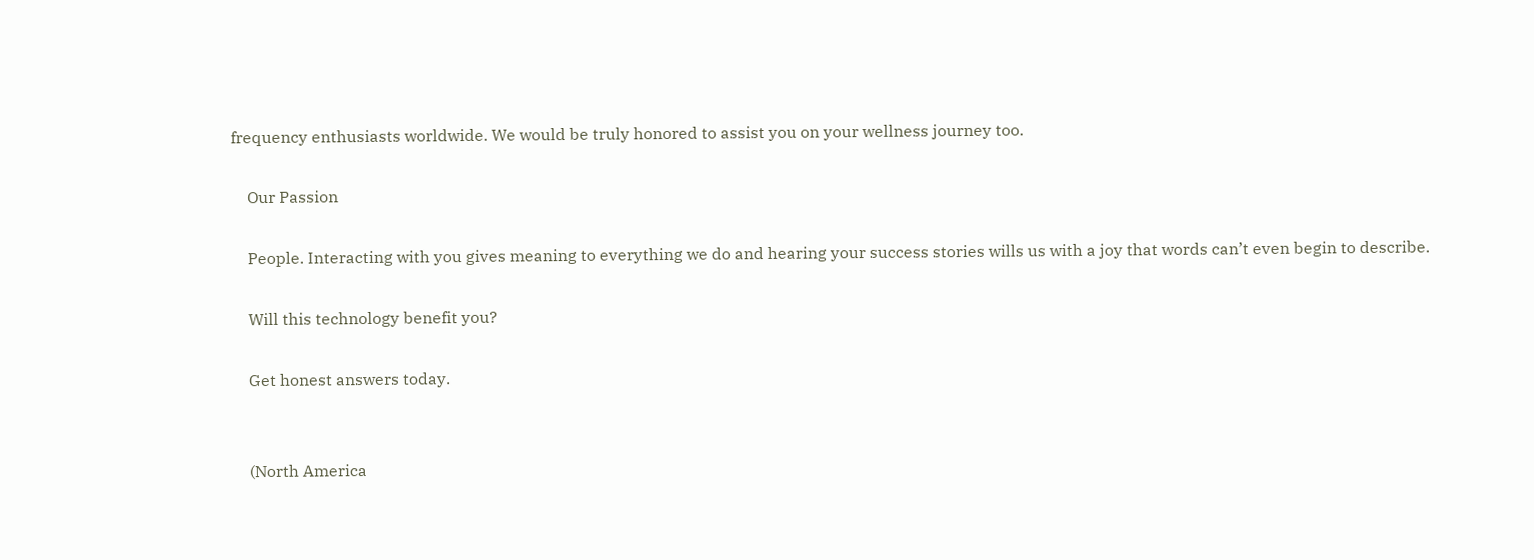frequency enthusiasts worldwide. We would be truly honored to assist you on your wellness journey too.

    Our Passion

    People. Interacting with you gives meaning to everything we do and hearing your success stories wills us with a joy that words can’t even begin to describe.

    Will this technology benefit you?

    Get honest answers today.


    (North America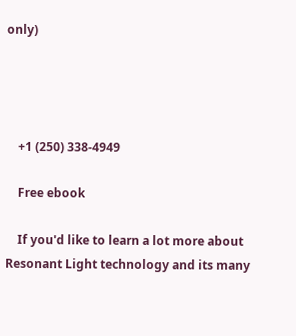only)




    +1 (250) 338-4949

    Free ebook

    If you'd like to learn a lot more about Resonant Light technology and its many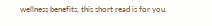wellness benefits, this short read is for you.